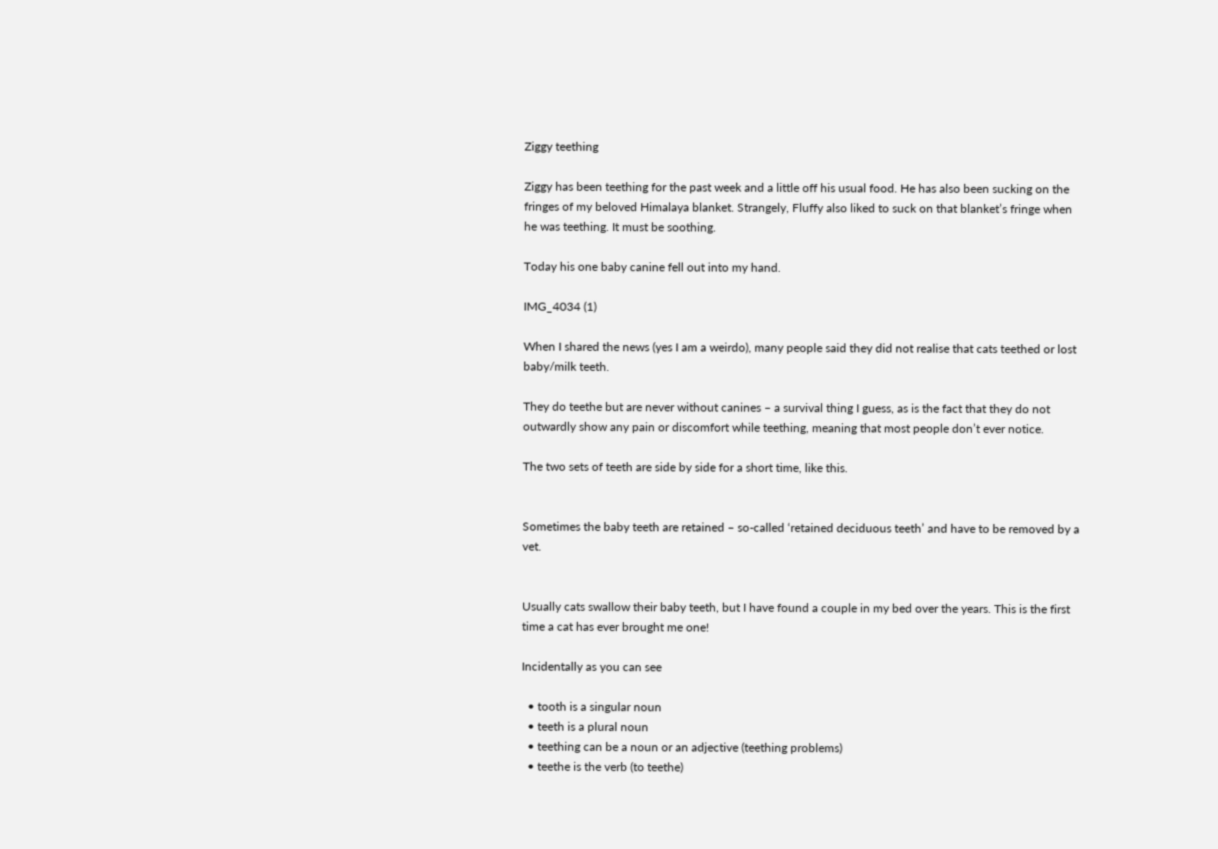Ziggy teething

Ziggy has been teething for the past week and a little off his usual food. He has also been sucking on the fringes of my beloved Himalaya blanket. Strangely, Fluffy also liked to suck on that blanket’s fringe when he was teething. It must be soothing.

Today his one baby canine fell out into my hand.

IMG_4034 (1)

When I shared the news (yes I am a weirdo), many people said they did not realise that cats teethed or lost baby/milk teeth.

They do teethe but are never without canines – a survival thing I guess, as is the fact that they do not outwardly show any pain or discomfort while teething, meaning that most people don’t ever notice.

The two sets of teeth are side by side for a short time, like this.


Sometimes the baby teeth are retained – so-called ‘retained deciduous teeth’ and have to be removed by a vet.


Usually cats swallow their baby teeth, but I have found a couple in my bed over the years. This is the first time a cat has ever brought me one!

Incidentally as you can see

  • tooth is a singular noun
  • teeth is a plural noun
  • teething can be a noun or an adjective (teething problems)
  • teethe is the verb (to teethe)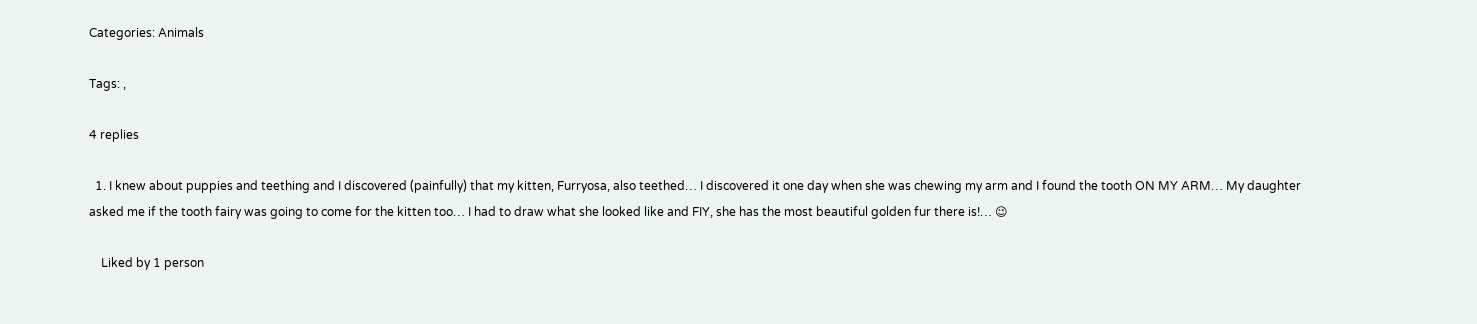Categories: Animals

Tags: ,

4 replies

  1. I knew about puppies and teething and I discovered (painfully) that my kitten, Furryosa, also teethed… I discovered it one day when she was chewing my arm and I found the tooth ON MY ARM… My daughter asked me if the tooth fairy was going to come for the kitten too… I had to draw what she looked like and FIY, she has the most beautiful golden fur there is!… 😉

    Liked by 1 person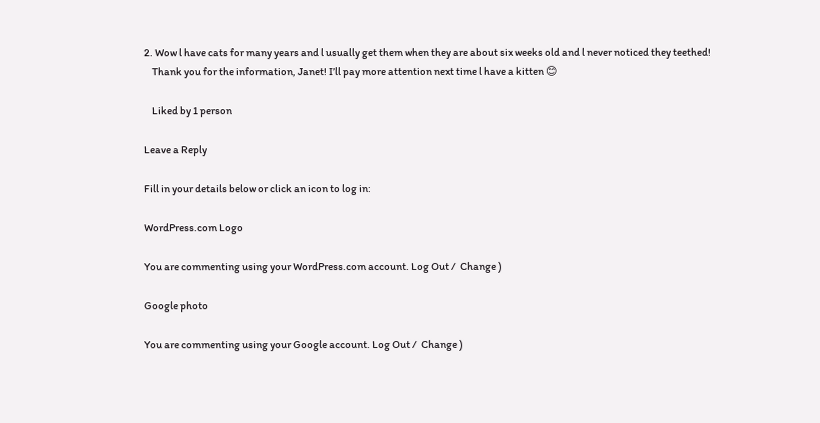2. Wow l have cats for many years and l usually get them when they are about six weeks old and l never noticed they teethed!
    Thank you for the information, Janet! I’ll pay more attention next time l have a kitten 😊

    Liked by 1 person

Leave a Reply

Fill in your details below or click an icon to log in:

WordPress.com Logo

You are commenting using your WordPress.com account. Log Out /  Change )

Google photo

You are commenting using your Google account. Log Out /  Change )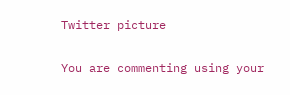Twitter picture

You are commenting using your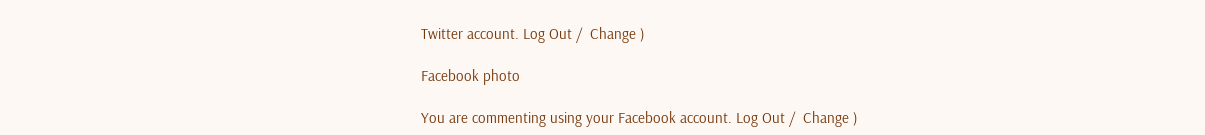Twitter account. Log Out /  Change )

Facebook photo

You are commenting using your Facebook account. Log Out /  Change )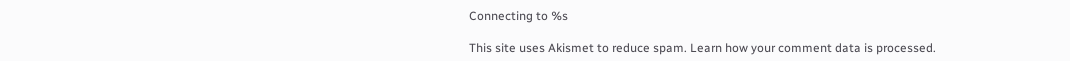Connecting to %s

This site uses Akismet to reduce spam. Learn how your comment data is processed.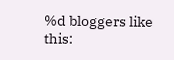%d bloggers like this: